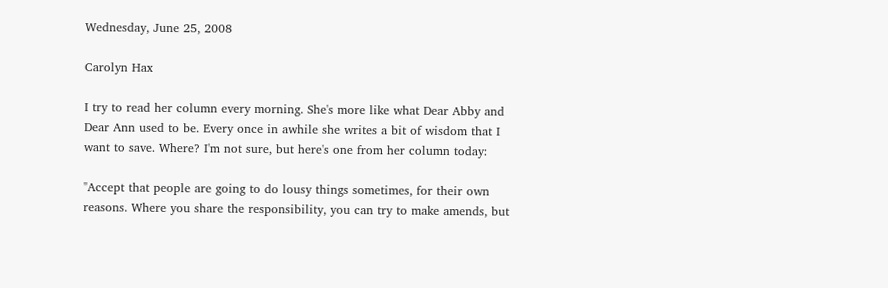Wednesday, June 25, 2008

Carolyn Hax

I try to read her column every morning. She's more like what Dear Abby and Dear Ann used to be. Every once in awhile she writes a bit of wisdom that I want to save. Where? I'm not sure, but here's one from her column today:

"Accept that people are going to do lousy things sometimes, for their own reasons. Where you share the responsibility, you can try to make amends, but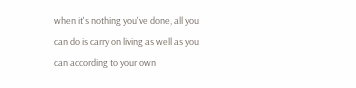when it's nothing you've done, all you can do is carry on living as well as you can according to your own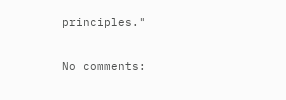principles."

No comments: